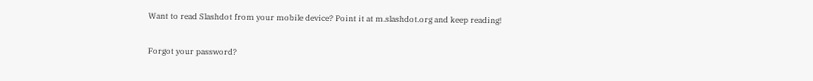Want to read Slashdot from your mobile device? Point it at m.slashdot.org and keep reading!


Forgot your password?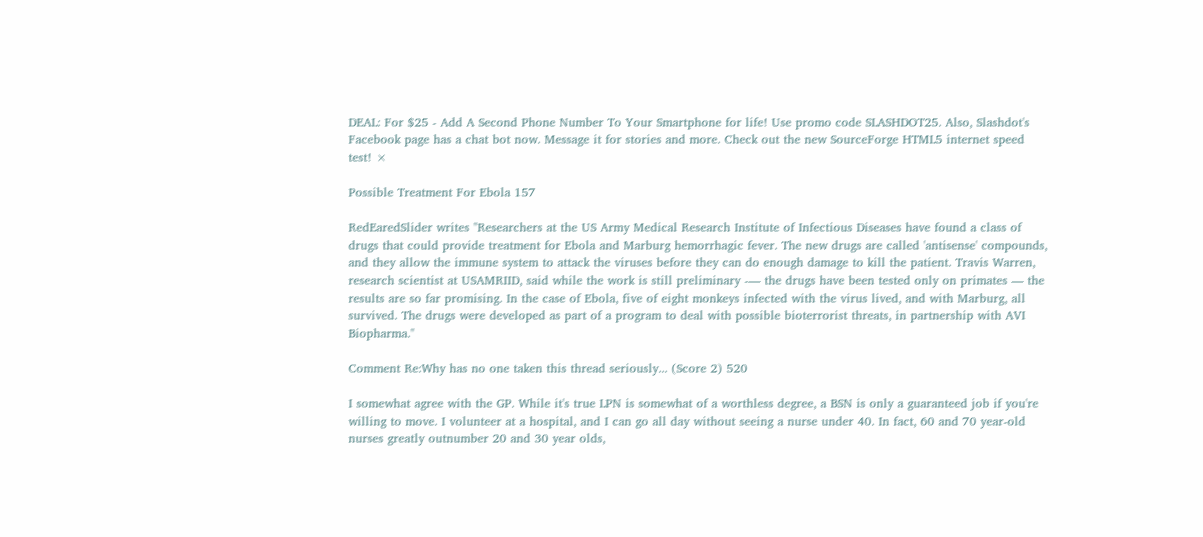DEAL: For $25 - Add A Second Phone Number To Your Smartphone for life! Use promo code SLASHDOT25. Also, Slashdot's Facebook page has a chat bot now. Message it for stories and more. Check out the new SourceForge HTML5 internet speed test! ×

Possible Treatment For Ebola 157

RedEaredSlider writes "Researchers at the US Army Medical Research Institute of Infectious Diseases have found a class of drugs that could provide treatment for Ebola and Marburg hemorrhagic fever. The new drugs are called 'antisense' compounds, and they allow the immune system to attack the viruses before they can do enough damage to kill the patient. Travis Warren, research scientist at USAMRIID, said while the work is still preliminary -— the drugs have been tested only on primates — the results are so far promising. In the case of Ebola, five of eight monkeys infected with the virus lived, and with Marburg, all survived. The drugs were developed as part of a program to deal with possible bioterrorist threats, in partnership with AVI Biopharma."

Comment Re:Why has no one taken this thread seriously... (Score 2) 520

I somewhat agree with the GP. While it's true LPN is somewhat of a worthless degree, a BSN is only a guaranteed job if you're willing to move. I volunteer at a hospital, and I can go all day without seeing a nurse under 40. In fact, 60 and 70 year-old nurses greatly outnumber 20 and 30 year olds,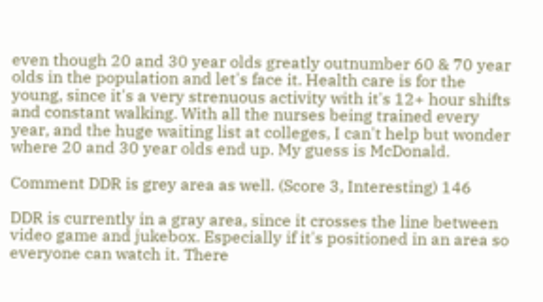even though 20 and 30 year olds greatly outnumber 60 & 70 year olds in the population and let's face it. Health care is for the young, since it's a very strenuous activity with it's 12+ hour shifts and constant walking. With all the nurses being trained every year, and the huge waiting list at colleges, I can't help but wonder where 20 and 30 year olds end up. My guess is McDonald.

Comment DDR is grey area as well. (Score 3, Interesting) 146

DDR is currently in a gray area, since it crosses the line between video game and jukebox. Especially if it's positioned in an area so everyone can watch it. There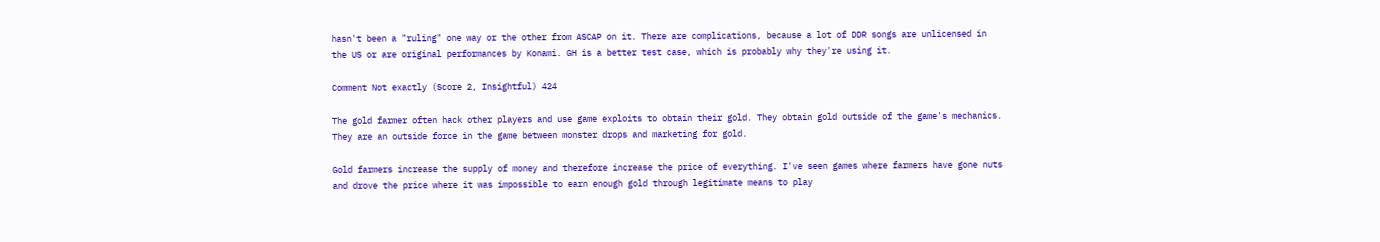hasn't been a "ruling" one way or the other from ASCAP on it. There are complications, because a lot of DDR songs are unlicensed in the US or are original performances by Konami. GH is a better test case, which is probably why they're using it.

Comment Not exactly (Score 2, Insightful) 424

The gold farmer often hack other players and use game exploits to obtain their gold. They obtain gold outside of the game's mechanics. They are an outside force in the game between monster drops and marketing for gold.

Gold farmers increase the supply of money and therefore increase the price of everything. I've seen games where farmers have gone nuts and drove the price where it was impossible to earn enough gold through legitimate means to play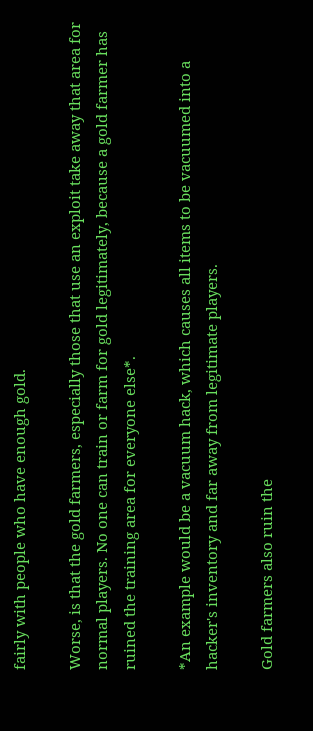fairly with people who have enough gold.

Worse, is that the gold farmers, especially those that use an exploit take away that area for normal players. No one can train or farm for gold legitimately, because a gold farmer has ruined the training area for everyone else*.

*An example would be a vacuum hack, which causes all items to be vacuumed into a hacker's inventory and far away from legitimate players.

Gold farmers also ruin the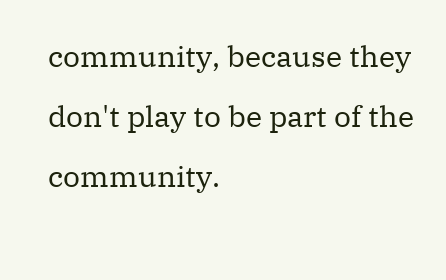community, because they don't play to be part of the community.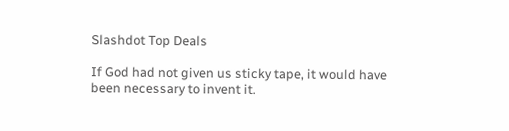Slashdot Top Deals

If God had not given us sticky tape, it would have been necessary to invent it.